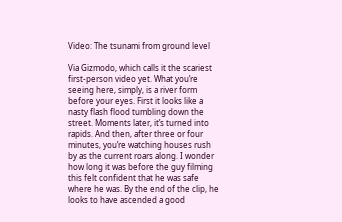Video: The tsunami from ground level

Via Gizmodo, which calls it the scariest first-person video yet. What you’re seeing here, simply, is a river form before your eyes. First it looks like a nasty flash flood tumbling down the street. Moments later, it’s turned into rapids. And then, after three or four minutes, you’re watching houses rush by as the current roars along. I wonder how long it was before the guy filming this felt confident that he was safe where he was. By the end of the clip, he looks to have ascended a good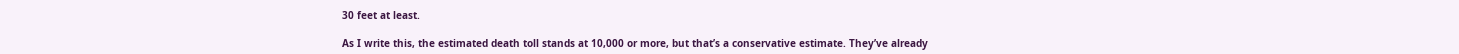30 feet at least.

As I write this, the estimated death toll stands at 10,000 or more, but that’s a conservative estimate. They’ve already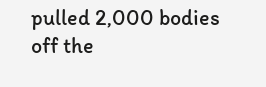pulled 2,000 bodies off the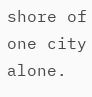shore of one city alone.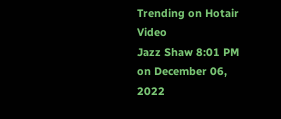Trending on Hotair Video
Jazz Shaw 8:01 PM on December 06, 2022